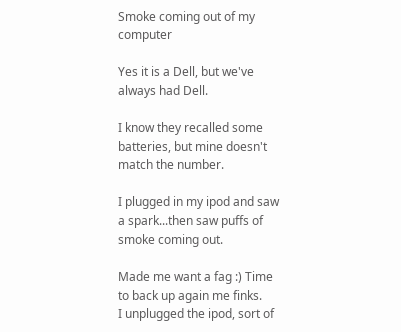Smoke coming out of my computer

Yes it is a Dell, but we've always had Dell.

I know they recalled some batteries, but mine doesn't match the number.

I plugged in my ipod and saw a spark...then saw puffs of smoke coming out.

Made me want a fag :) Time to back up again me finks.
I unplugged the ipod, sort of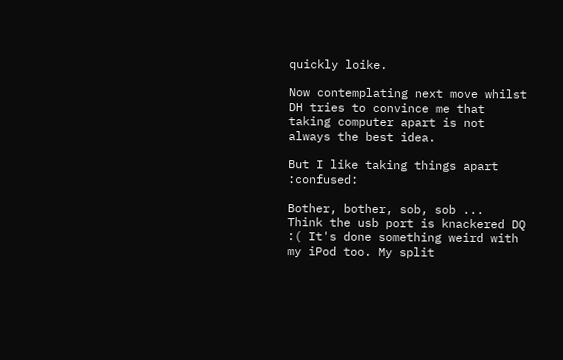quickly loike.

Now contemplating next move whilst DH tries to convince me that taking computer apart is not always the best idea.

But I like taking things apart :confused:

Bother, bother, sob, sob ...
Think the usb port is knackered DQ :( It's done something weird with my iPod too. My split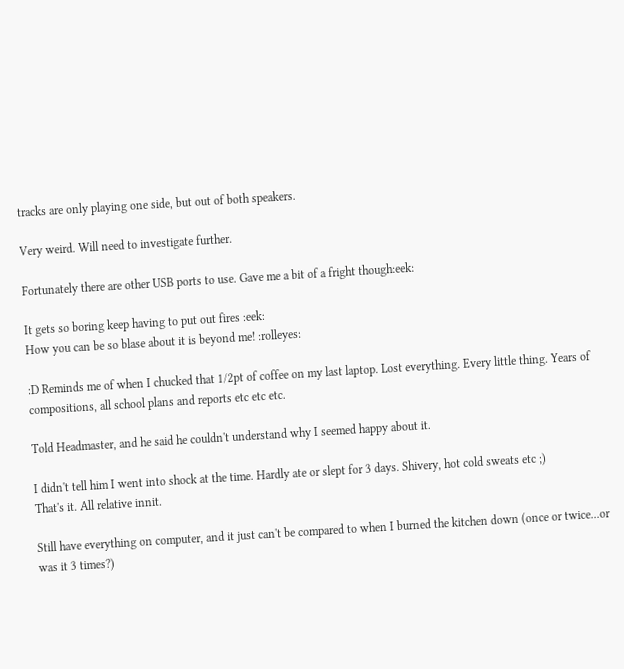tracks are only playing one side, but out of both speakers.

Very weird. Will need to investigate further.

Fortunately there are other USB ports to use. Gave me a bit of a fright though:eek:

It gets so boring keep having to put out fires :eek:
How you can be so blase about it is beyond me! :rolleyes:

:D Reminds me of when I chucked that 1/2pt of coffee on my last laptop. Lost everything. Every little thing. Years of compositions, all school plans and reports etc etc etc.

Told Headmaster, and he said he couldn't understand why I seemed happy about it.

I didn't tell him I went into shock at the time. Hardly ate or slept for 3 days. Shivery, hot cold sweats etc ;)
That's it. All relative innit.

Still have everything on computer, and it just can't be compared to when I burned the kitchen down (once or twice...or was it 3 times?)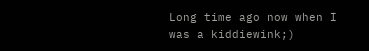Long time ago now when I was a kiddiewink;)